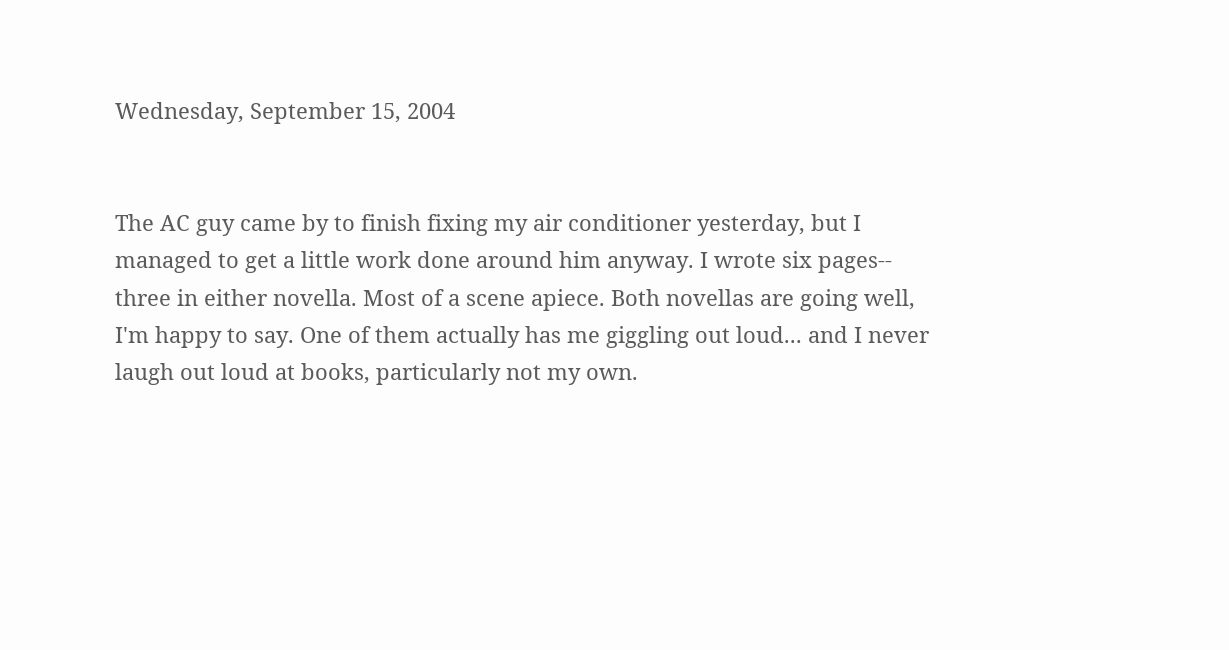Wednesday, September 15, 2004


The AC guy came by to finish fixing my air conditioner yesterday, but I managed to get a little work done around him anyway. I wrote six pages-- three in either novella. Most of a scene apiece. Both novellas are going well, I'm happy to say. One of them actually has me giggling out loud... and I never laugh out loud at books, particularly not my own.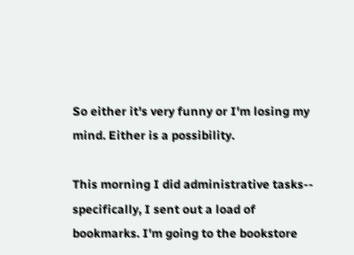So either it's very funny or I'm losing my mind. Either is a possibility.

This morning I did administrative tasks-- specifically, I sent out a load of bookmarks. I'm going to the bookstore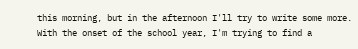this morning, but in the afternoon I'll try to write some more. With the onset of the school year, I'm trying to find a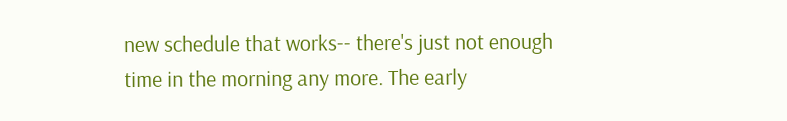new schedule that works-- there's just not enough time in the morning any more. The early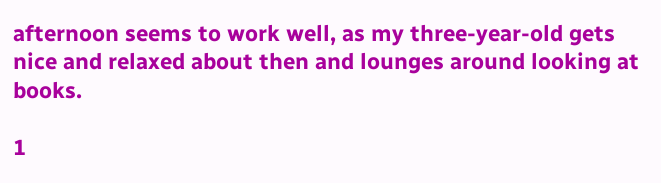afternoon seems to work well, as my three-year-old gets nice and relaxed about then and lounges around looking at books.

1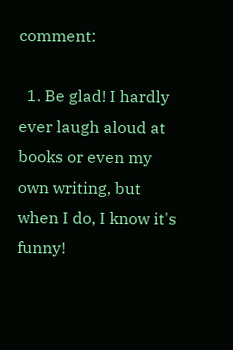comment:

  1. Be glad! I hardly ever laugh aloud at books or even my own writing, but when I do, I know it's funny!